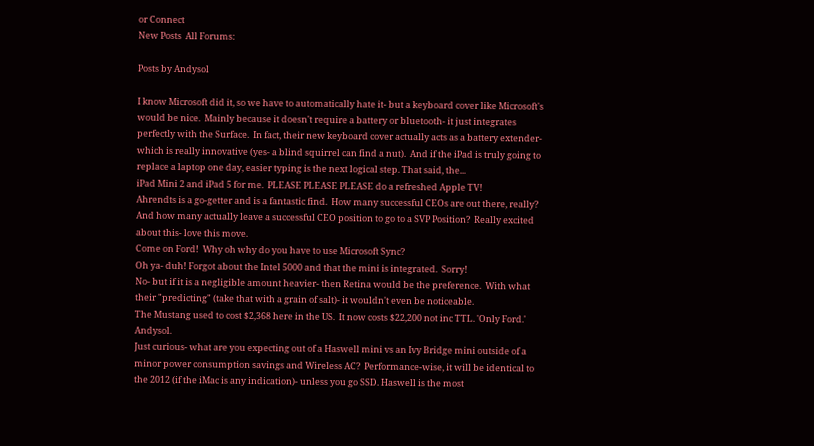or Connect
New Posts  All Forums:

Posts by Andysol

I know Microsoft did it, so we have to automatically hate it- but a keyboard cover like Microsoft's would be nice.  Mainly because it doesn't require a battery or bluetooth- it just integrates perfectly with the Surface.  In fact, their new keyboard cover actually acts as a battery extender- which is really innovative (yes- a blind squirrel can find a nut).  And if the iPad is truly going to replace a laptop one day, easier typing is the next logical step. That said, the...
iPad Mini 2 and iPad 5 for me.  PLEASE PLEASE PLEASE do a refreshed Apple TV!
Ahrendts is a go-getter and is a fantastic find.  How many successful CEOs are out there, really?  And how many actually leave a successful CEO position to go to a SVP Position?  Really excited about this- love this move.
Come on Ford!  Why oh why do you have to use Microsoft Sync?
Oh ya- duh! Forgot about the Intel 5000 and that the mini is integrated.  Sorry!
No- but if it is a negligible amount heavier- then Retina would be the preference.  With what their "predicting" (take that with a grain of salt)- it wouldn't even be noticeable.
The Mustang used to cost $2,368 here in the US.  It now costs $22,200 not inc TTL. 'Only Ford.' Andysol.
Just curious- what are you expecting out of a Haswell mini vs an Ivy Bridge mini outside of a minor power consumption savings and Wireless AC?  Performance-wise, it will be identical to the 2012 (if the iMac is any indication)- unless you go SSD. Haswell is the most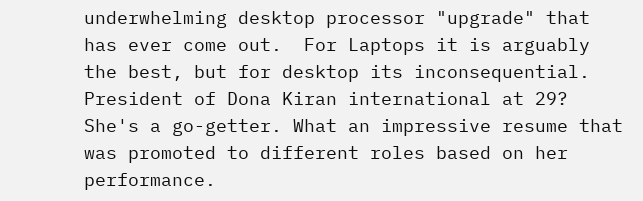underwhelming desktop processor "upgrade" that has ever come out.  For Laptops it is arguably the best, but for desktop its inconsequential.
President of Dona Kiran international at 29? She's a go-getter. What an impressive resume that was promoted to different roles based on her performance.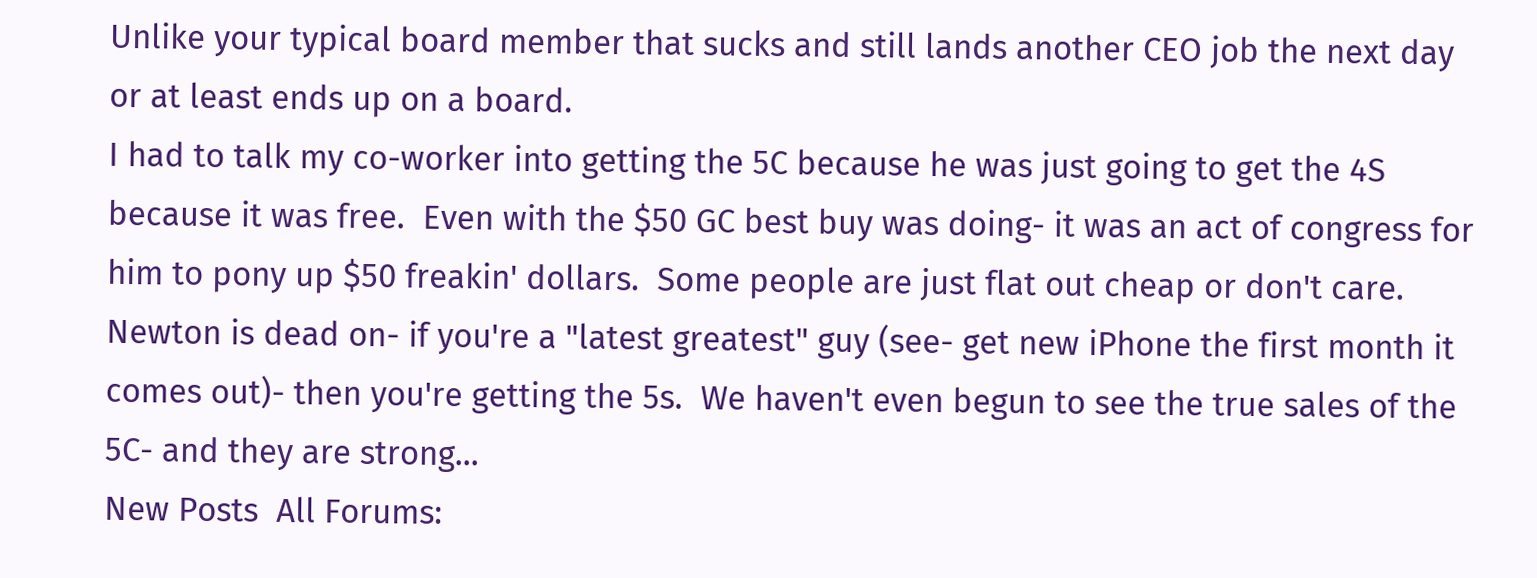Unlike your typical board member that sucks and still lands another CEO job the next day or at least ends up on a board.
I had to talk my co-worker into getting the 5C because he was just going to get the 4S because it was free.  Even with the $50 GC best buy was doing- it was an act of congress for him to pony up $50 freakin' dollars.  Some people are just flat out cheap or don't care. Newton is dead on- if you're a "latest greatest" guy (see- get new iPhone the first month it comes out)- then you're getting the 5s.  We haven't even begun to see the true sales of the 5C- and they are strong...
New Posts  All Forums: